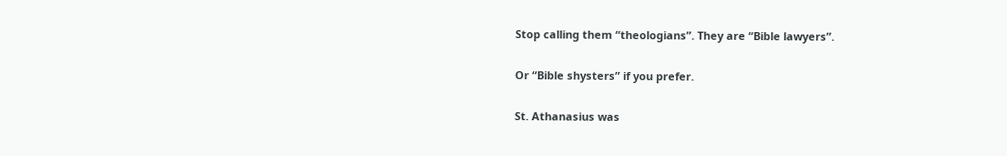Stop calling them “theologians”. They are “Bible lawyers”.

Or “Bible shysters” if you prefer.

St. Athanasius was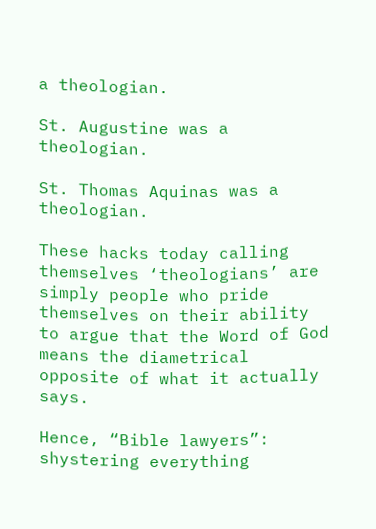a theologian.

St. Augustine was a theologian.

St. Thomas Aquinas was a theologian.

These hacks today calling themselves ‘theologians’ are simply people who pride themselves on their ability to argue that the Word of God means the diametrical opposite of what it actually says.

Hence, “Bible lawyers”: shystering everything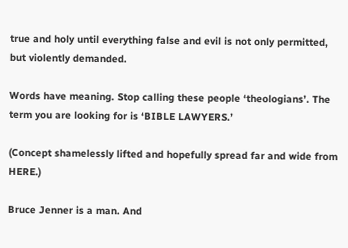true and holy until everything false and evil is not only permitted, but violently demanded.

Words have meaning. Stop calling these people ‘theologians’. The term you are looking for is ‘BIBLE LAWYERS.’

(Concept shamelessly lifted and hopefully spread far and wide from HERE.)

Bruce Jenner is a man. And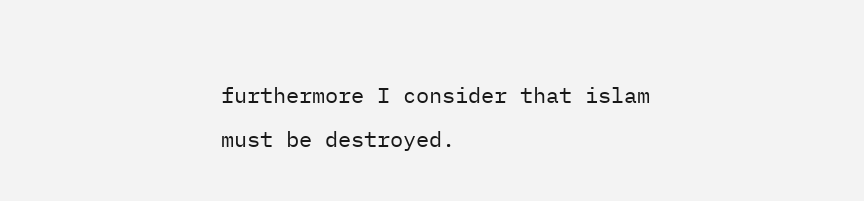furthermore I consider that islam must be destroyed.